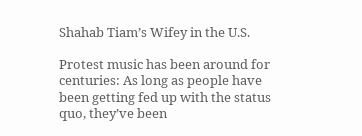Shahab Tiam’s Wifey in the U.S.

Protest music has been around for centuries: As long as people have been getting fed up with the status quo, they’ve been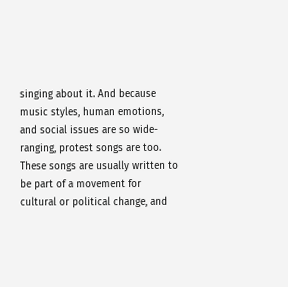singing about it. And because music styles, human emotions, and social issues are so wide-ranging, protest songs are too. These songs are usually written to be part of a movement for cultural or political change, and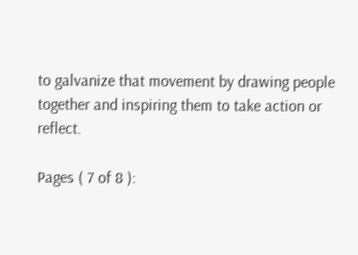to galvanize that movement by drawing people together and inspiring them to take action or reflect.

Pages ( 7 of 8 ):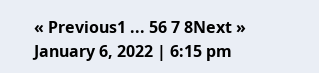« Previous1 ... 56 7 8Next »
January 6, 2022 | 6:15 pm